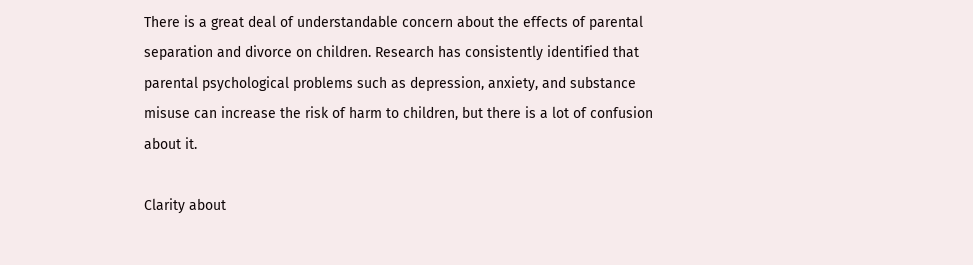There is a great deal of understandable concern about the effects of parental separation and divorce on children. Research has consistently identified that parental psychological problems such as depression, anxiety, and substance misuse can increase the risk of harm to children, but there is a lot of confusion about it.

Clarity about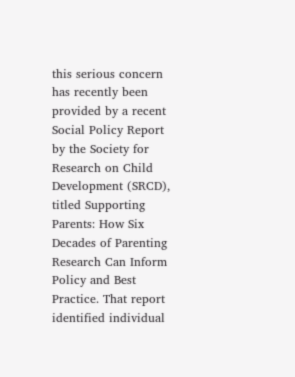this serious concern has recently been provided by a recent Social Policy Report by the Society for Research on Child Development (SRCD), titled Supporting Parents: How Six Decades of Parenting Research Can Inform Policy and Best Practice. That report identified individual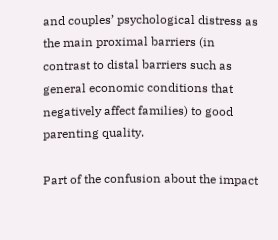and couples’ psychological distress as the main proximal barriers (in contrast to distal barriers such as general economic conditions that negatively affect families) to good parenting quality.

Part of the confusion about the impact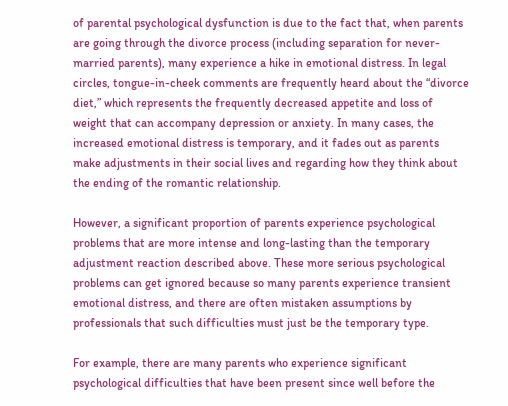of parental psychological dysfunction is due to the fact that, when parents are going through the divorce process (including separation for never-married parents), many experience a hike in emotional distress. In legal circles, tongue-in-cheek comments are frequently heard about the “divorce diet,” which represents the frequently decreased appetite and loss of weight that can accompany depression or anxiety. In many cases, the increased emotional distress is temporary, and it fades out as parents make adjustments in their social lives and regarding how they think about the ending of the romantic relationship.

However, a significant proportion of parents experience psychological problems that are more intense and long-lasting than the temporary adjustment reaction described above. These more serious psychological problems can get ignored because so many parents experience transient emotional distress, and there are often mistaken assumptions by professionals that such difficulties must just be the temporary type.

For example, there are many parents who experience significant psychological difficulties that have been present since well before the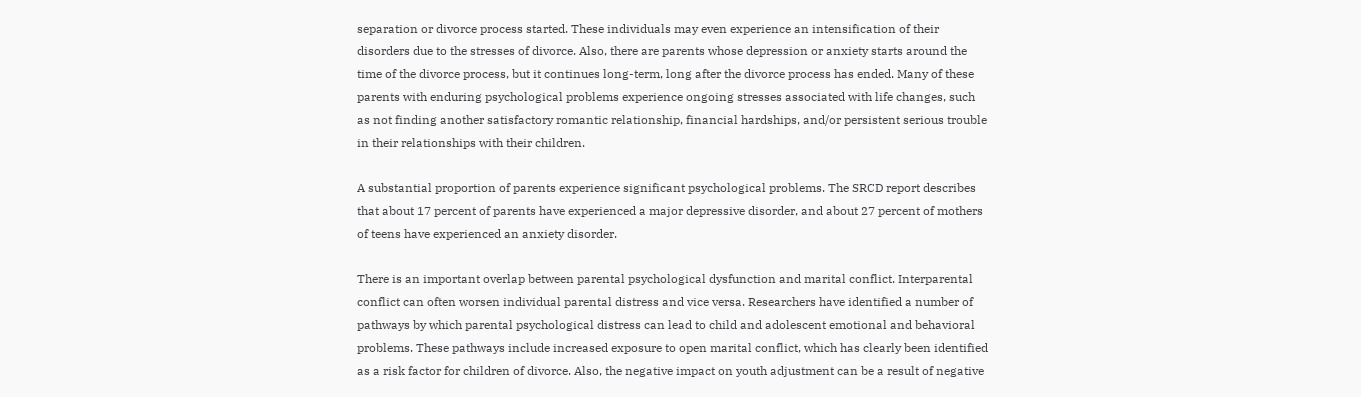separation or divorce process started. These individuals may even experience an intensification of their disorders due to the stresses of divorce. Also, there are parents whose depression or anxiety starts around the time of the divorce process, but it continues long-term, long after the divorce process has ended. Many of these parents with enduring psychological problems experience ongoing stresses associated with life changes, such as not finding another satisfactory romantic relationship, financial hardships, and/or persistent serious trouble in their relationships with their children.

A substantial proportion of parents experience significant psychological problems. The SRCD report describes that about 17 percent of parents have experienced a major depressive disorder, and about 27 percent of mothers of teens have experienced an anxiety disorder.

There is an important overlap between parental psychological dysfunction and marital conflict. Interparental conflict can often worsen individual parental distress and vice versa. Researchers have identified a number of pathways by which parental psychological distress can lead to child and adolescent emotional and behavioral problems. These pathways include increased exposure to open marital conflict, which has clearly been identified as a risk factor for children of divorce. Also, the negative impact on youth adjustment can be a result of negative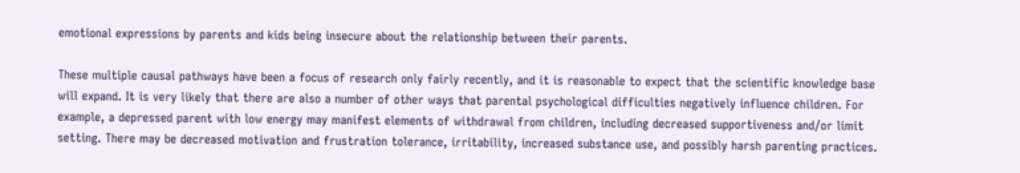emotional expressions by parents and kids being insecure about the relationship between their parents.

These multiple causal pathways have been a focus of research only fairly recently, and it is reasonable to expect that the scientific knowledge base will expand. It is very likely that there are also a number of other ways that parental psychological difficulties negatively influence children. For example, a depressed parent with low energy may manifest elements of withdrawal from children, including decreased supportiveness and/or limit setting. There may be decreased motivation and frustration tolerance, irritability, increased substance use, and possibly harsh parenting practices.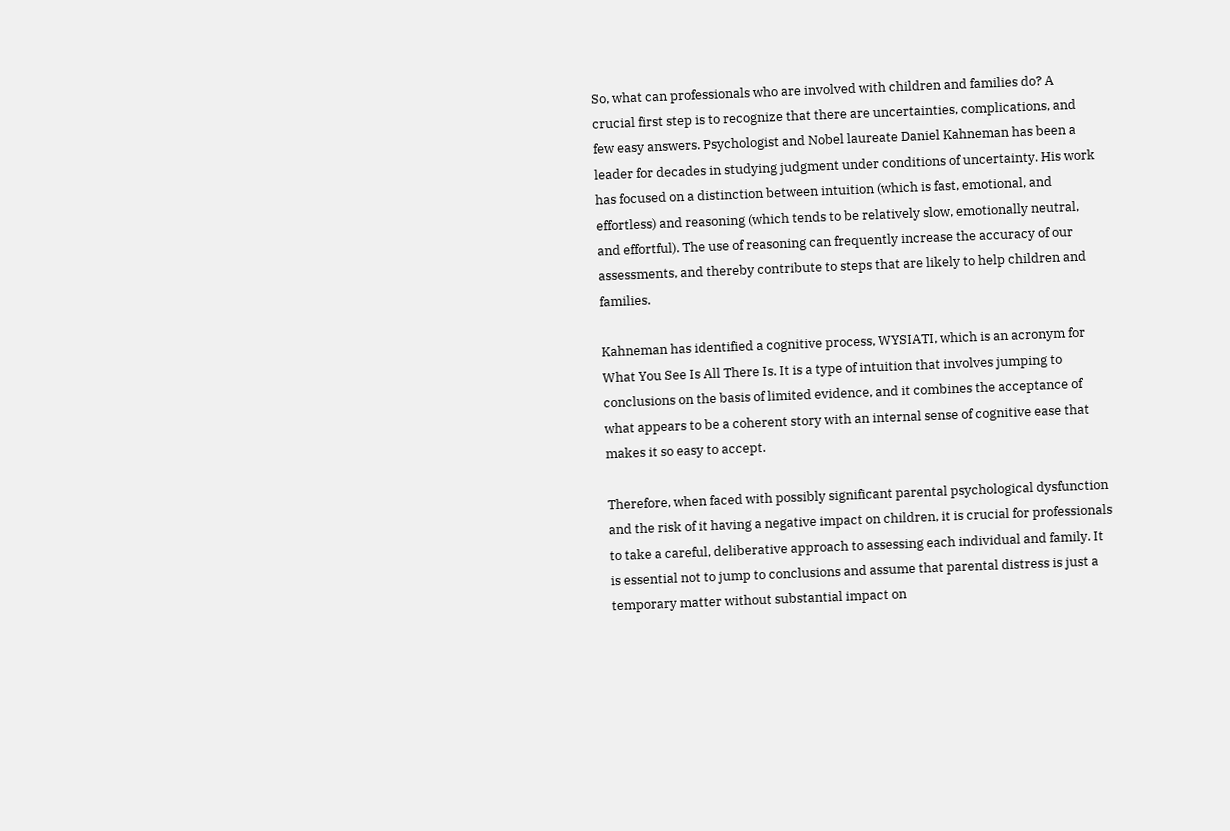So, what can professionals who are involved with children and families do? A crucial first step is to recognize that there are uncertainties, complications, and few easy answers. Psychologist and Nobel laureate Daniel Kahneman has been a leader for decades in studying judgment under conditions of uncertainty. His work has focused on a distinction between intuition (which is fast, emotional, and effortless) and reasoning (which tends to be relatively slow, emotionally neutral, and effortful). The use of reasoning can frequently increase the accuracy of our assessments, and thereby contribute to steps that are likely to help children and families.

Kahneman has identified a cognitive process, WYSIATI, which is an acronym for What You See Is All There Is. It is a type of intuition that involves jumping to conclusions on the basis of limited evidence, and it combines the acceptance of what appears to be a coherent story with an internal sense of cognitive ease that makes it so easy to accept.

Therefore, when faced with possibly significant parental psychological dysfunction and the risk of it having a negative impact on children, it is crucial for professionals to take a careful, deliberative approach to assessing each individual and family. It is essential not to jump to conclusions and assume that parental distress is just a temporary matter without substantial impact on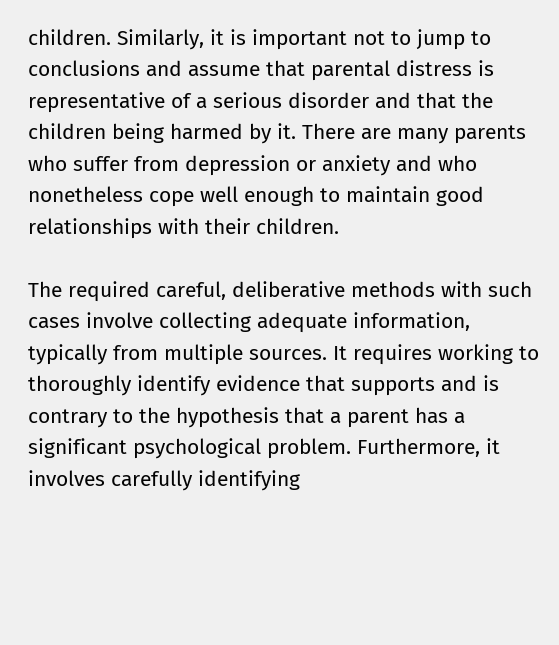children. Similarly, it is important not to jump to conclusions and assume that parental distress is representative of a serious disorder and that the children being harmed by it. There are many parents who suffer from depression or anxiety and who nonetheless cope well enough to maintain good relationships with their children.

The required careful, deliberative methods with such cases involve collecting adequate information, typically from multiple sources. It requires working to thoroughly identify evidence that supports and is contrary to the hypothesis that a parent has a significant psychological problem. Furthermore, it involves carefully identifying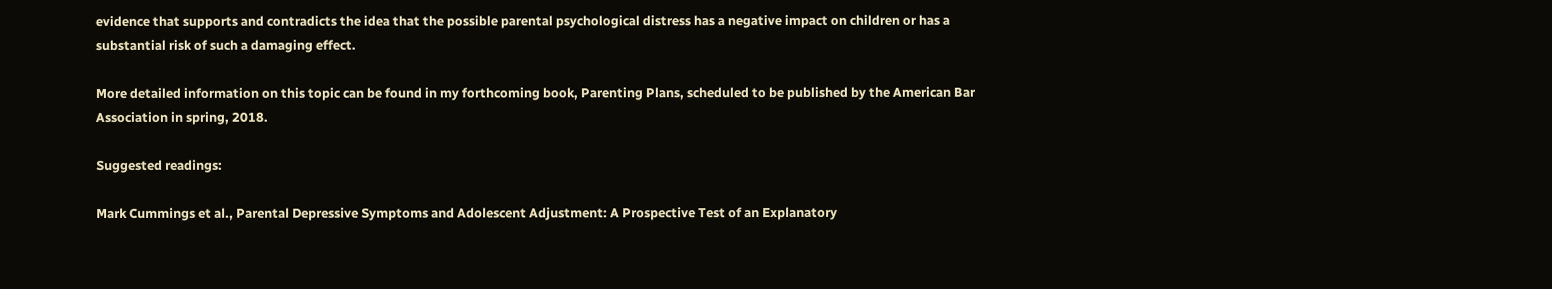evidence that supports and contradicts the idea that the possible parental psychological distress has a negative impact on children or has a substantial risk of such a damaging effect.

More detailed information on this topic can be found in my forthcoming book, Parenting Plans, scheduled to be published by the American Bar Association in spring, 2018.

Suggested readings:

Mark Cummings et al., Parental Depressive Symptoms and Adolescent Adjustment: A Prospective Test of an Explanatory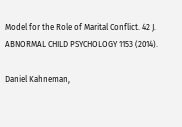Model for the Role of Marital Conflict. 42 J. ABNORMAL CHILD PSYCHOLOGY 1153 (2014).

Daniel Kahneman,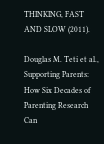THINKING, FAST AND SLOW (2011).

Douglas M. Teti et al., Supporting Parents: How Six Decades of Parenting Research Can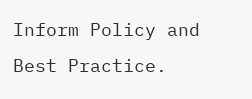Inform Policy and Best Practice.